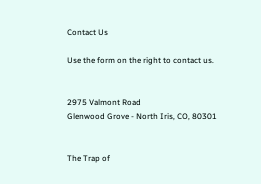Contact Us

Use the form on the right to contact us.


2975 Valmont Road
Glenwood Grove - North Iris, CO, 80301


The Trap of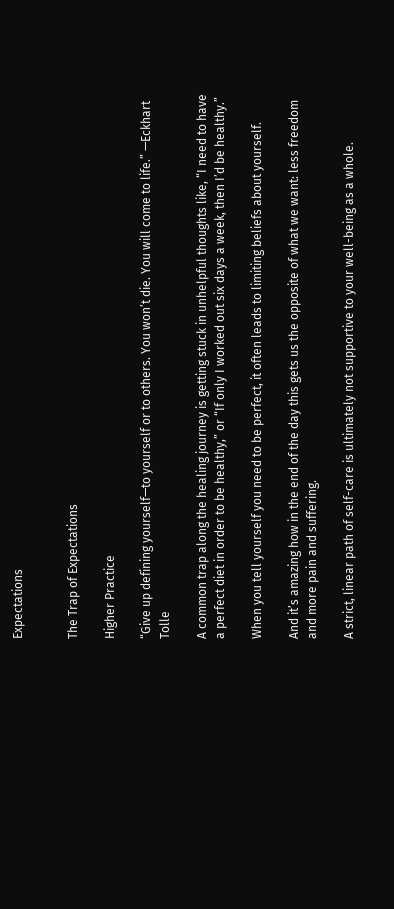Expectations


The Trap of Expectations

Higher Practice

“Give up defining yourself—to yourself or to others. You won’t die. You will come to life.” —Eckhart Tolle

A common trap along the healing journey is getting stuck in unhelpful thoughts like, “I need to have a perfect diet in order to be healthy,” or “If only I worked out six days a week, then I’d be healthy.”

When you tell yourself you need to be perfect, it often leads to limiting beliefs about yourself.

And it’s amazing how in the end of the day this gets us the opposite of what we want: less freedom and more pain and suffering.

A strict, linear path of self-care is ultimately not supportive to your well-being as a whole.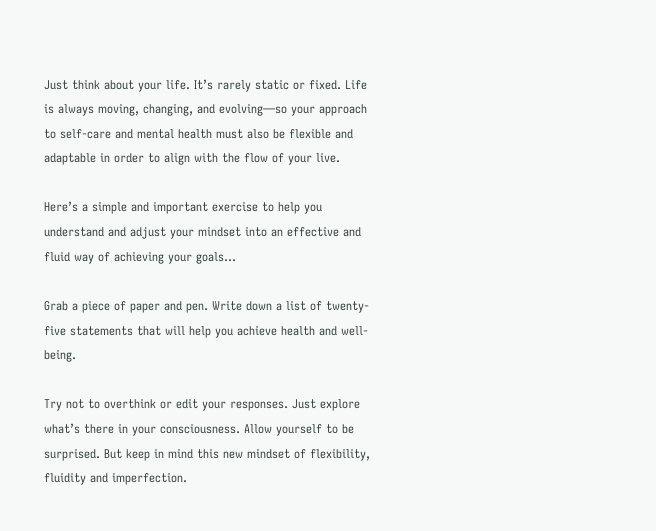Just think about your life. It’s rarely static or fixed. Life is always moving, changing, and evolving—so your approach to self-care and mental health must also be flexible and adaptable in order to align with the flow of your live.

Here’s a simple and important exercise to help you understand and adjust your mindset into an effective and fluid way of achieving your goals...

Grab a piece of paper and pen. Write down a list of twenty-five statements that will help you achieve health and well-being.

Try not to overthink or edit your responses. Just explore what’s there in your consciousness. Allow yourself to be surprised. But keep in mind this new mindset of flexibility, fluidity and imperfection.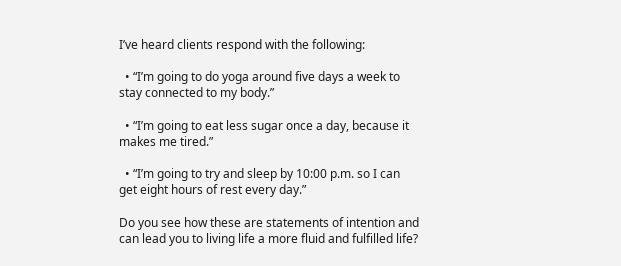I’ve heard clients respond with the following:

  • “I’m going to do yoga around five days a week to stay connected to my body.”

  • “I’m going to eat less sugar once a day, because it makes me tired.”

  • “I’m going to try and sleep by 10:00 p.m. so I can get eight hours of rest every day.”

Do you see how these are statements of intention and can lead you to living life a more fluid and fulfilled life?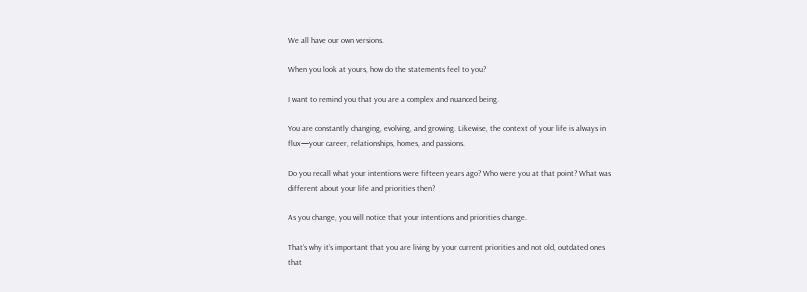We all have our own versions.

When you look at yours, how do the statements feel to you?

I want to remind you that you are a complex and nuanced being.

You are constantly changing, evolving, and growing. Likewise, the context of your life is always in flux—your career, relationships, homes, and passions.

Do you recall what your intentions were fifteen years ago? Who were you at that point? What was different about your life and priorities then?

As you change, you will notice that your intentions and priorities change.

That’s why it’s important that you are living by your current priorities and not old, outdated ones that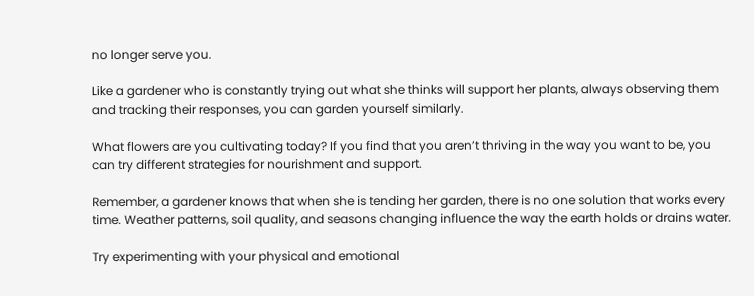no longer serve you.

Like a gardener who is constantly trying out what she thinks will support her plants, always observing them and tracking their responses, you can garden yourself similarly.

What flowers are you cultivating today? If you find that you aren’t thriving in the way you want to be, you can try different strategies for nourishment and support.

Remember, a gardener knows that when she is tending her garden, there is no one solution that works every time. Weather patterns, soil quality, and seasons changing influence the way the earth holds or drains water.

Try experimenting with your physical and emotional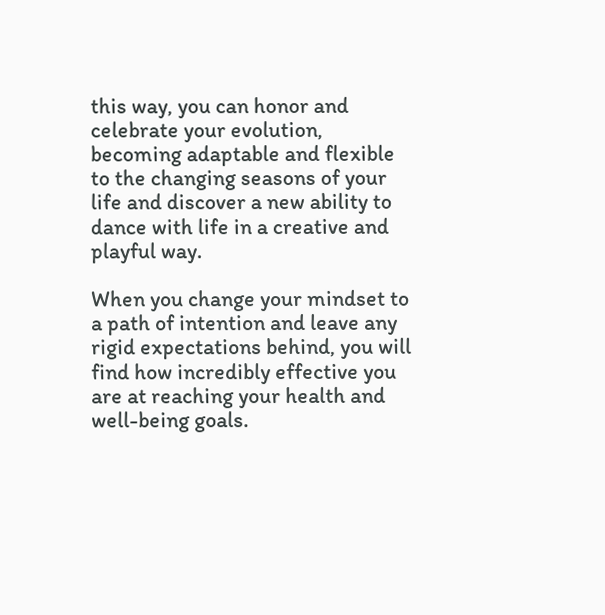this way, you can honor and celebrate your evolution, becoming adaptable and flexible to the changing seasons of your life and discover a new ability to dance with life in a creative and playful way.

When you change your mindset to a path of intention and leave any rigid expectations behind, you will find how incredibly effective you are at reaching your health and well-being goals.